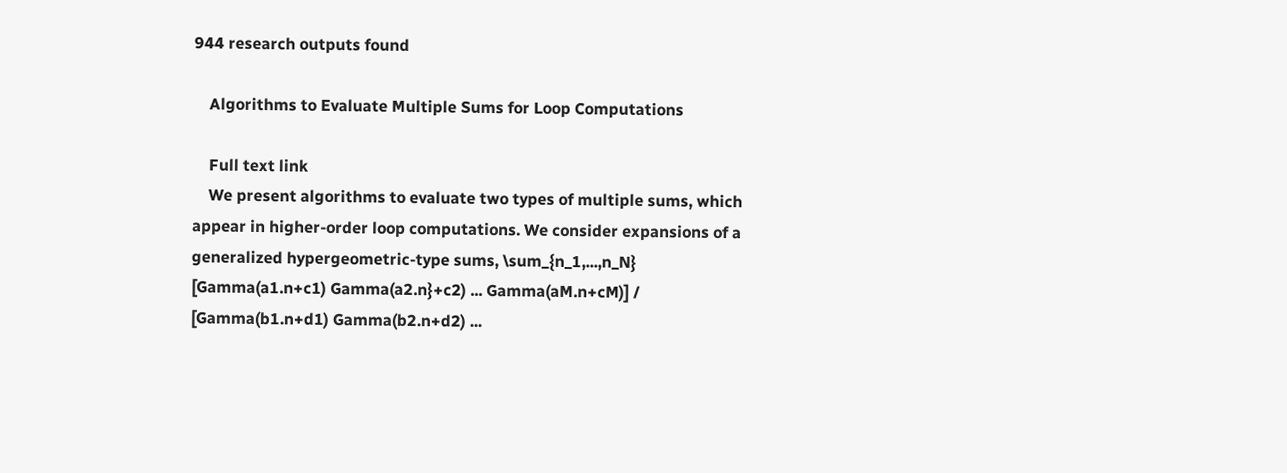944 research outputs found

    Algorithms to Evaluate Multiple Sums for Loop Computations

    Full text link
    We present algorithms to evaluate two types of multiple sums, which appear in higher-order loop computations. We consider expansions of a generalized hypergeometric-type sums, \sum_{n_1,...,n_N} [Gamma(a1.n+c1) Gamma(a2.n}+c2) ... Gamma(aM.n+cM)] / [Gamma(b1.n+d1) Gamma(b2.n+d2) ...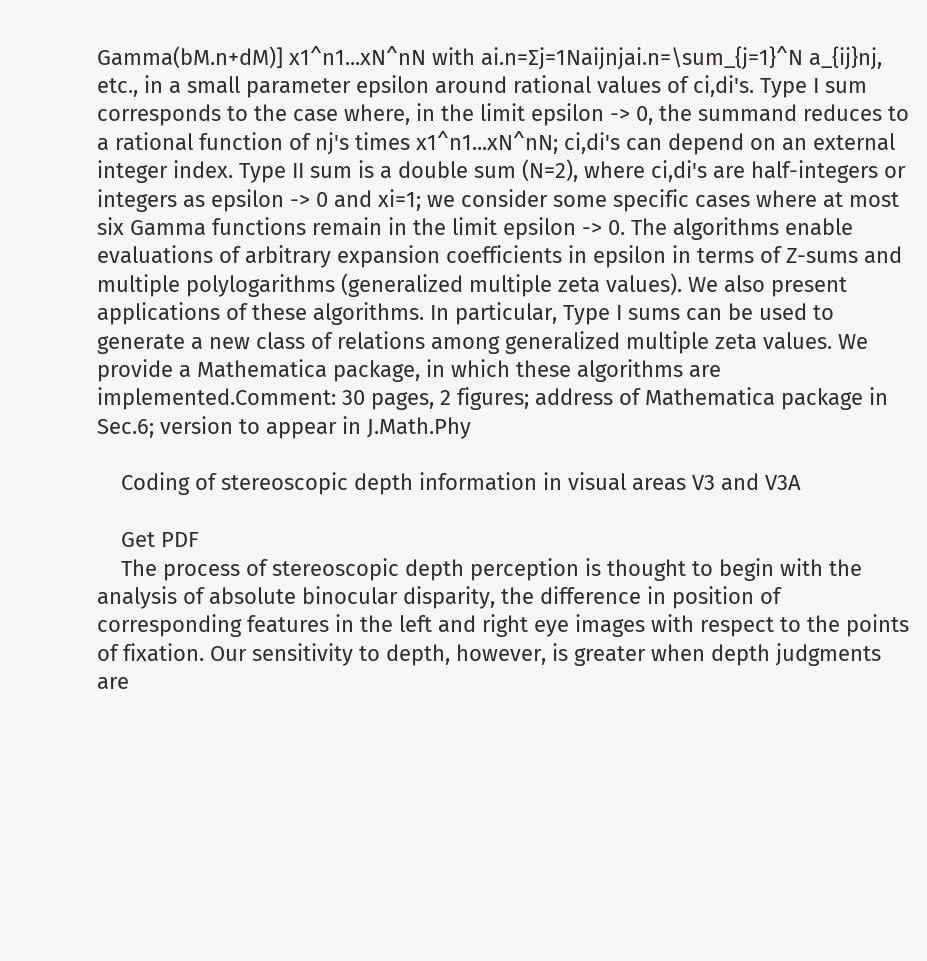Gamma(bM.n+dM)] x1^n1...xN^nN with ai.n=∑j=1Naijnjai.n=\sum_{j=1}^N a_{ij}nj, etc., in a small parameter epsilon around rational values of ci,di's. Type I sum corresponds to the case where, in the limit epsilon -> 0, the summand reduces to a rational function of nj's times x1^n1...xN^nN; ci,di's can depend on an external integer index. Type II sum is a double sum (N=2), where ci,di's are half-integers or integers as epsilon -> 0 and xi=1; we consider some specific cases where at most six Gamma functions remain in the limit epsilon -> 0. The algorithms enable evaluations of arbitrary expansion coefficients in epsilon in terms of Z-sums and multiple polylogarithms (generalized multiple zeta values). We also present applications of these algorithms. In particular, Type I sums can be used to generate a new class of relations among generalized multiple zeta values. We provide a Mathematica package, in which these algorithms are implemented.Comment: 30 pages, 2 figures; address of Mathematica package in Sec.6; version to appear in J.Math.Phy

    Coding of stereoscopic depth information in visual areas V3 and V3A

    Get PDF
    The process of stereoscopic depth perception is thought to begin with the analysis of absolute binocular disparity, the difference in position of corresponding features in the left and right eye images with respect to the points of fixation. Our sensitivity to depth, however, is greater when depth judgments are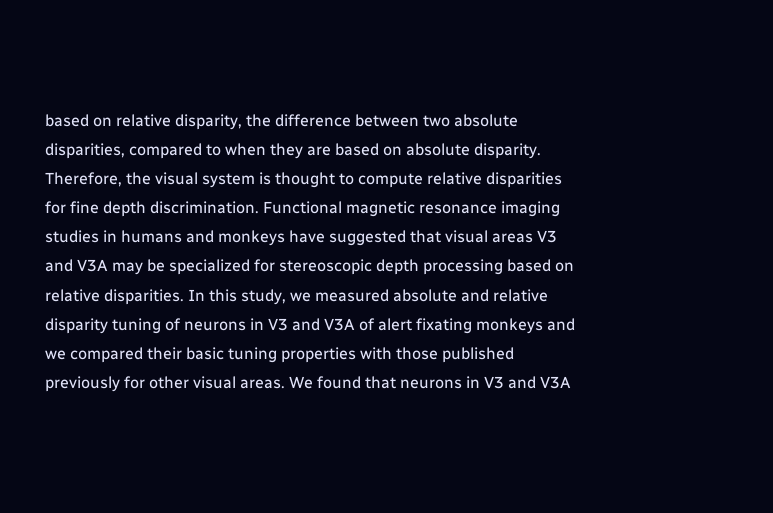based on relative disparity, the difference between two absolute disparities, compared to when they are based on absolute disparity. Therefore, the visual system is thought to compute relative disparities for fine depth discrimination. Functional magnetic resonance imaging studies in humans and monkeys have suggested that visual areas V3 and V3A may be specialized for stereoscopic depth processing based on relative disparities. In this study, we measured absolute and relative disparity tuning of neurons in V3 and V3A of alert fixating monkeys and we compared their basic tuning properties with those published previously for other visual areas. We found that neurons in V3 and V3A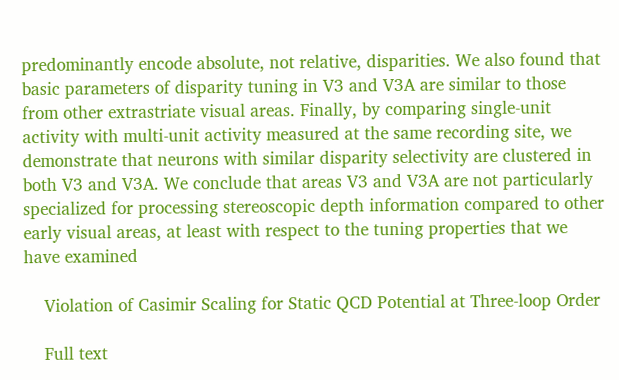predominantly encode absolute, not relative, disparities. We also found that basic parameters of disparity tuning in V3 and V3A are similar to those from other extrastriate visual areas. Finally, by comparing single-unit activity with multi-unit activity measured at the same recording site, we demonstrate that neurons with similar disparity selectivity are clustered in both V3 and V3A. We conclude that areas V3 and V3A are not particularly specialized for processing stereoscopic depth information compared to other early visual areas, at least with respect to the tuning properties that we have examined

    Violation of Casimir Scaling for Static QCD Potential at Three-loop Order

    Full text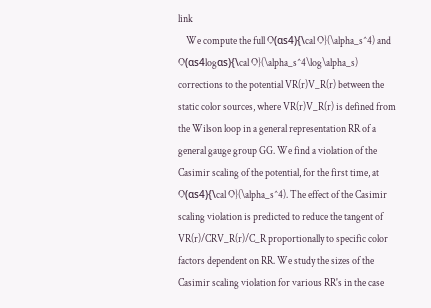link
    We compute the full O(αs4){\cal O}(\alpha_s^4) and O(αs4logαs){\cal O}(\alpha_s^4\log\alpha_s) corrections to the potential VR(r)V_R(r) between the static color sources, where VR(r)V_R(r) is defined from the Wilson loop in a general representation RR of a general gauge group GG. We find a violation of the Casimir scaling of the potential, for the first time, at O(αs4){\cal O}(\alpha_s^4). The effect of the Casimir scaling violation is predicted to reduce the tangent of VR(r)/CRV_R(r)/C_R proportionally to specific color factors dependent on RR. We study the sizes of the Casimir scaling violation for various RR's in the case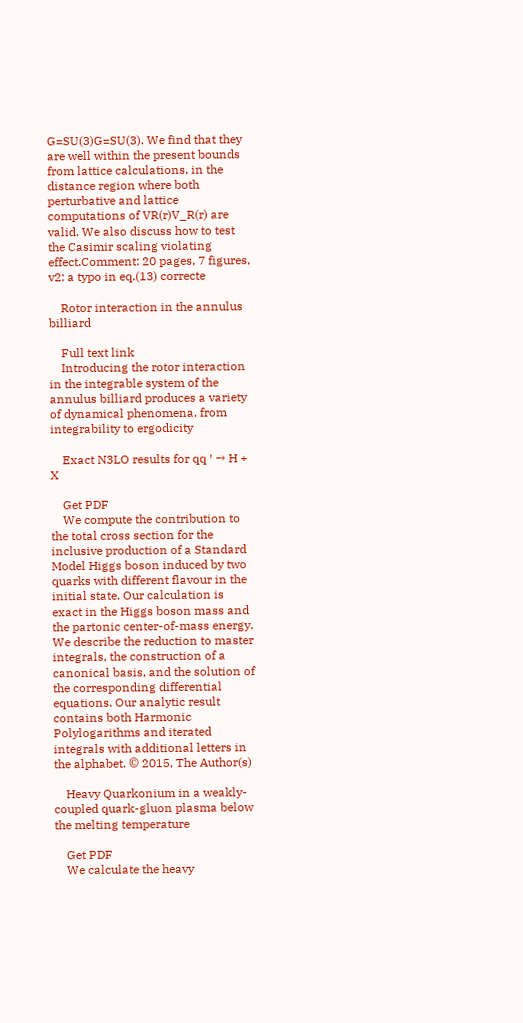G=SU(3)G=SU(3). We find that they are well within the present bounds from lattice calculations, in the distance region where both perturbative and lattice computations of VR(r)V_R(r) are valid. We also discuss how to test the Casimir scaling violating effect.Comment: 20 pages, 7 figures, v2: a typo in eq.(13) correcte

    Rotor interaction in the annulus billiard

    Full text link
    Introducing the rotor interaction in the integrable system of the annulus billiard produces a variety of dynamical phenomena, from integrability to ergodicity

    Exact N3LO results for qq ′ → H + X

    Get PDF
    We compute the contribution to the total cross section for the inclusive production of a Standard Model Higgs boson induced by two quarks with different flavour in the initial state. Our calculation is exact in the Higgs boson mass and the partonic center-of-mass energy. We describe the reduction to master integrals, the construction of a canonical basis, and the solution of the corresponding differential equations. Our analytic result contains both Harmonic Polylogarithms and iterated integrals with additional letters in the alphabet. © 2015, The Author(s)

    Heavy Quarkonium in a weakly-coupled quark-gluon plasma below the melting temperature

    Get PDF
    We calculate the heavy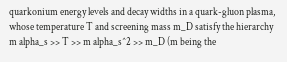quarkonium energy levels and decay widths in a quark-gluon plasma, whose temperature T and screening mass m_D satisfy the hierarchy m alpha_s >> T >> m alpha_s^2 >> m_D (m being the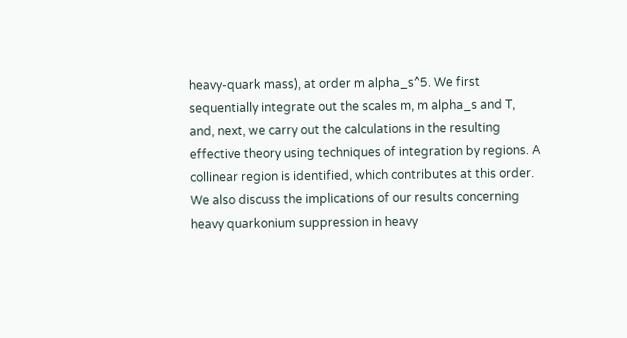heavy-quark mass), at order m alpha_s^5. We first sequentially integrate out the scales m, m alpha_s and T, and, next, we carry out the calculations in the resulting effective theory using techniques of integration by regions. A collinear region is identified, which contributes at this order. We also discuss the implications of our results concerning heavy quarkonium suppression in heavy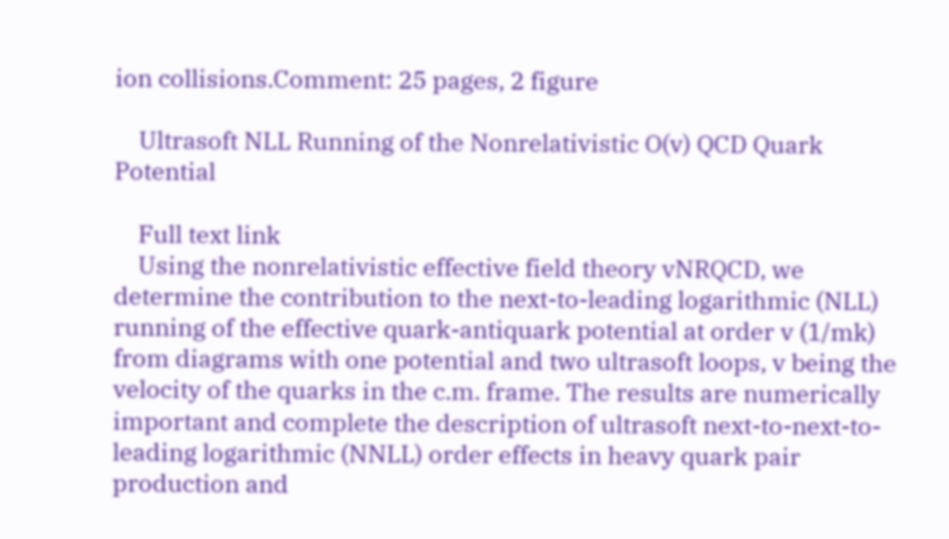ion collisions.Comment: 25 pages, 2 figure

    Ultrasoft NLL Running of the Nonrelativistic O(v) QCD Quark Potential

    Full text link
    Using the nonrelativistic effective field theory vNRQCD, we determine the contribution to the next-to-leading logarithmic (NLL) running of the effective quark-antiquark potential at order v (1/mk) from diagrams with one potential and two ultrasoft loops, v being the velocity of the quarks in the c.m. frame. The results are numerically important and complete the description of ultrasoft next-to-next-to-leading logarithmic (NNLL) order effects in heavy quark pair production and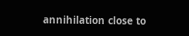annihilation close to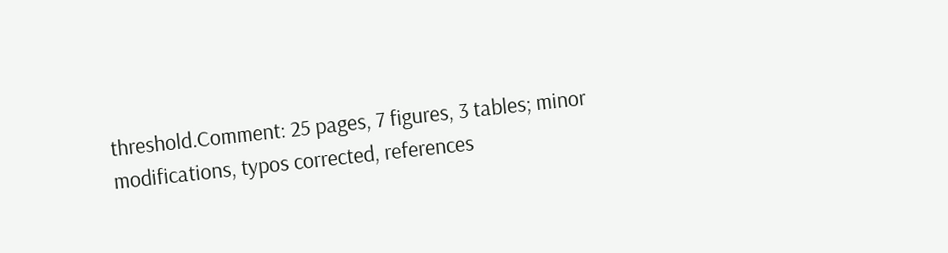threshold.Comment: 25 pages, 7 figures, 3 tables; minor modifications, typos corrected, references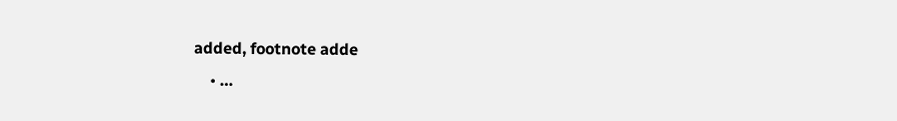added, footnote adde
    • …